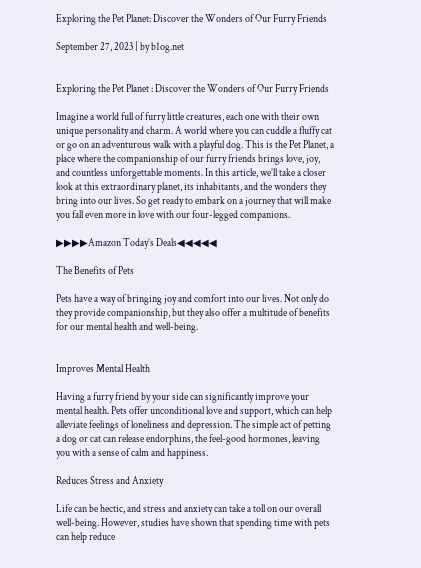Exploring the Pet Planet: Discover the Wonders of Our Furry Friends

September 27, 2023 | by b1og.net


Exploring the Pet Planet : Discover the Wonders of Our Furry Friends

Imagine a world full of furry little creatures, each one with their own unique personality and charm. A world where you can cuddle a fluffy cat or go on an adventurous walk with a playful dog. This is the Pet Planet, a place where the companionship of our furry friends brings love, joy, and countless unforgettable moments. In this article, we’ll take a closer look at this extraordinary planet, its inhabitants, and the wonders they bring into our lives. So get ready to embark on a journey that will make you fall even more in love with our four-legged companions.

▶▶▶▶Amazon Today’s Deals◀◀◀◀◀

The Benefits of Pets

Pets have a way of bringing joy and comfort into our lives. Not only do they provide companionship, but they also offer a multitude of benefits for our mental health and well-being.


Improves Mental Health

Having a furry friend by your side can significantly improve your mental health. Pets offer unconditional love and support, which can help alleviate feelings of loneliness and depression. The simple act of petting a dog or cat can release endorphins, the feel-good hormones, leaving you with a sense of calm and happiness.

Reduces Stress and Anxiety

Life can be hectic, and stress and anxiety can take a toll on our overall well-being. However, studies have shown that spending time with pets can help reduce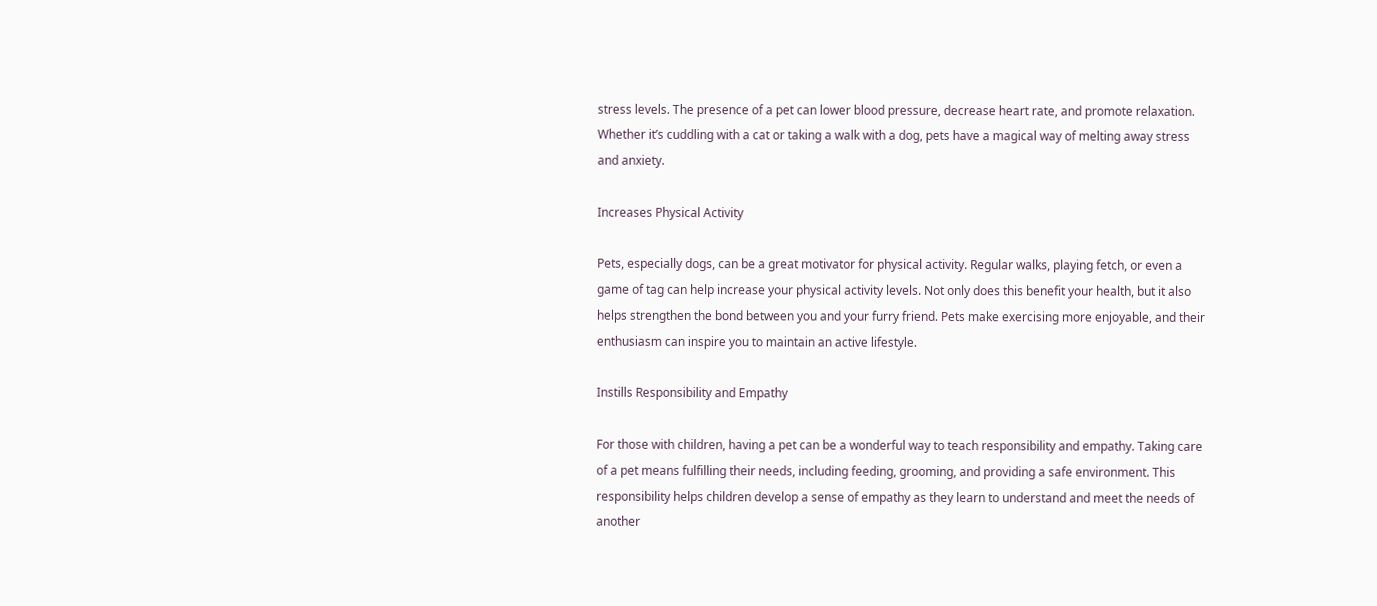stress levels. The presence of a pet can lower blood pressure, decrease heart rate, and promote relaxation. Whether it’s cuddling with a cat or taking a walk with a dog, pets have a magical way of melting away stress and anxiety.

Increases Physical Activity

Pets, especially dogs, can be a great motivator for physical activity. Regular walks, playing fetch, or even a game of tag can help increase your physical activity levels. Not only does this benefit your health, but it also helps strengthen the bond between you and your furry friend. Pets make exercising more enjoyable, and their enthusiasm can inspire you to maintain an active lifestyle.

Instills Responsibility and Empathy

For those with children, having a pet can be a wonderful way to teach responsibility and empathy. Taking care of a pet means fulfilling their needs, including feeding, grooming, and providing a safe environment. This responsibility helps children develop a sense of empathy as they learn to understand and meet the needs of another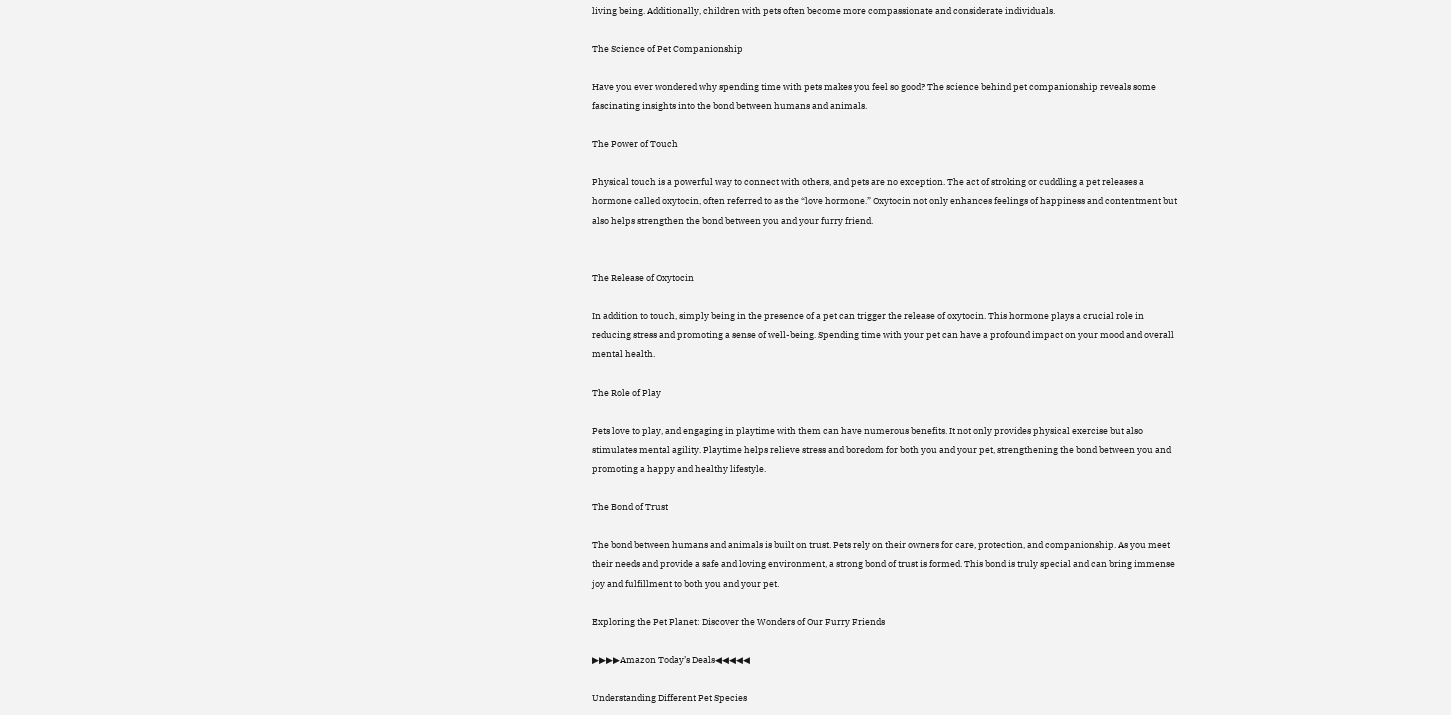living being. Additionally, children with pets often become more compassionate and considerate individuals.

The Science of Pet Companionship

Have you ever wondered why spending time with pets makes you feel so good? The science behind pet companionship reveals some fascinating insights into the bond between humans and animals.

The Power of Touch

Physical touch is a powerful way to connect with others, and pets are no exception. The act of stroking or cuddling a pet releases a hormone called oxytocin, often referred to as the “love hormone.” Oxytocin not only enhances feelings of happiness and contentment but also helps strengthen the bond between you and your furry friend.


The Release of Oxytocin

In addition to touch, simply being in the presence of a pet can trigger the release of oxytocin. This hormone plays a crucial role in reducing stress and promoting a sense of well-being. Spending time with your pet can have a profound impact on your mood and overall mental health.

The Role of Play

Pets love to play, and engaging in playtime with them can have numerous benefits. It not only provides physical exercise but also stimulates mental agility. Playtime helps relieve stress and boredom for both you and your pet, strengthening the bond between you and promoting a happy and healthy lifestyle.

The Bond of Trust

The bond between humans and animals is built on trust. Pets rely on their owners for care, protection, and companionship. As you meet their needs and provide a safe and loving environment, a strong bond of trust is formed. This bond is truly special and can bring immense joy and fulfillment to both you and your pet.

Exploring the Pet Planet: Discover the Wonders of Our Furry Friends

▶▶▶▶Amazon Today’s Deals◀◀◀◀◀

Understanding Different Pet Species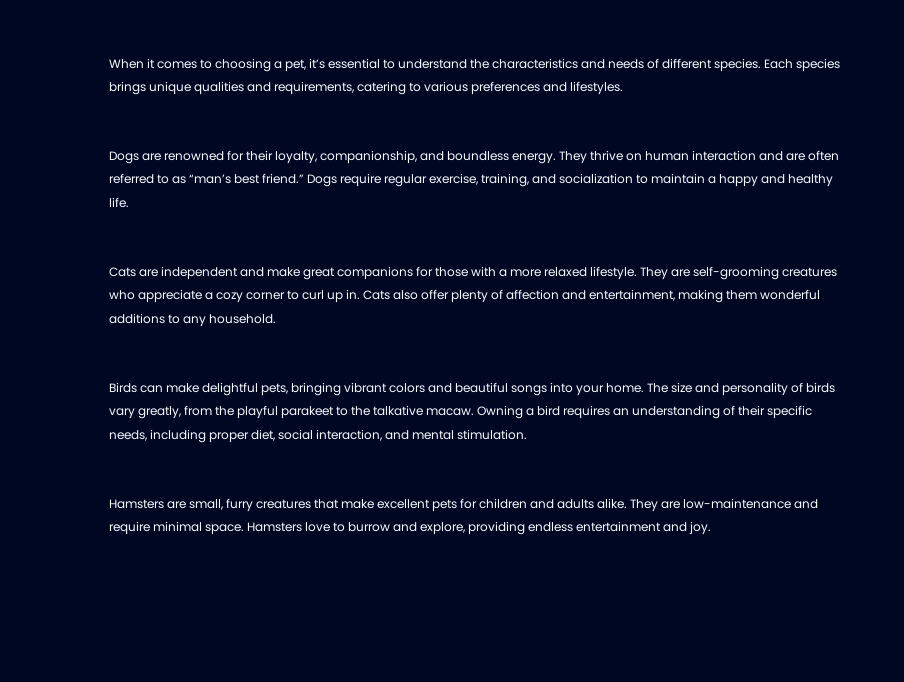When it comes to choosing a pet, it’s essential to understand the characteristics and needs of different species. Each species brings unique qualities and requirements, catering to various preferences and lifestyles.


Dogs are renowned for their loyalty, companionship, and boundless energy. They thrive on human interaction and are often referred to as “man’s best friend.” Dogs require regular exercise, training, and socialization to maintain a happy and healthy life.


Cats are independent and make great companions for those with a more relaxed lifestyle. They are self-grooming creatures who appreciate a cozy corner to curl up in. Cats also offer plenty of affection and entertainment, making them wonderful additions to any household.


Birds can make delightful pets, bringing vibrant colors and beautiful songs into your home. The size and personality of birds vary greatly, from the playful parakeet to the talkative macaw. Owning a bird requires an understanding of their specific needs, including proper diet, social interaction, and mental stimulation.


Hamsters are small, furry creatures that make excellent pets for children and adults alike. They are low-maintenance and require minimal space. Hamsters love to burrow and explore, providing endless entertainment and joy.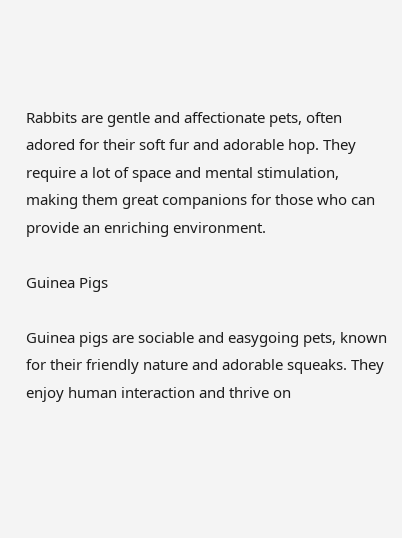Rabbits are gentle and affectionate pets, often adored for their soft fur and adorable hop. They require a lot of space and mental stimulation, making them great companions for those who can provide an enriching environment.

Guinea Pigs

Guinea pigs are sociable and easygoing pets, known for their friendly nature and adorable squeaks. They enjoy human interaction and thrive on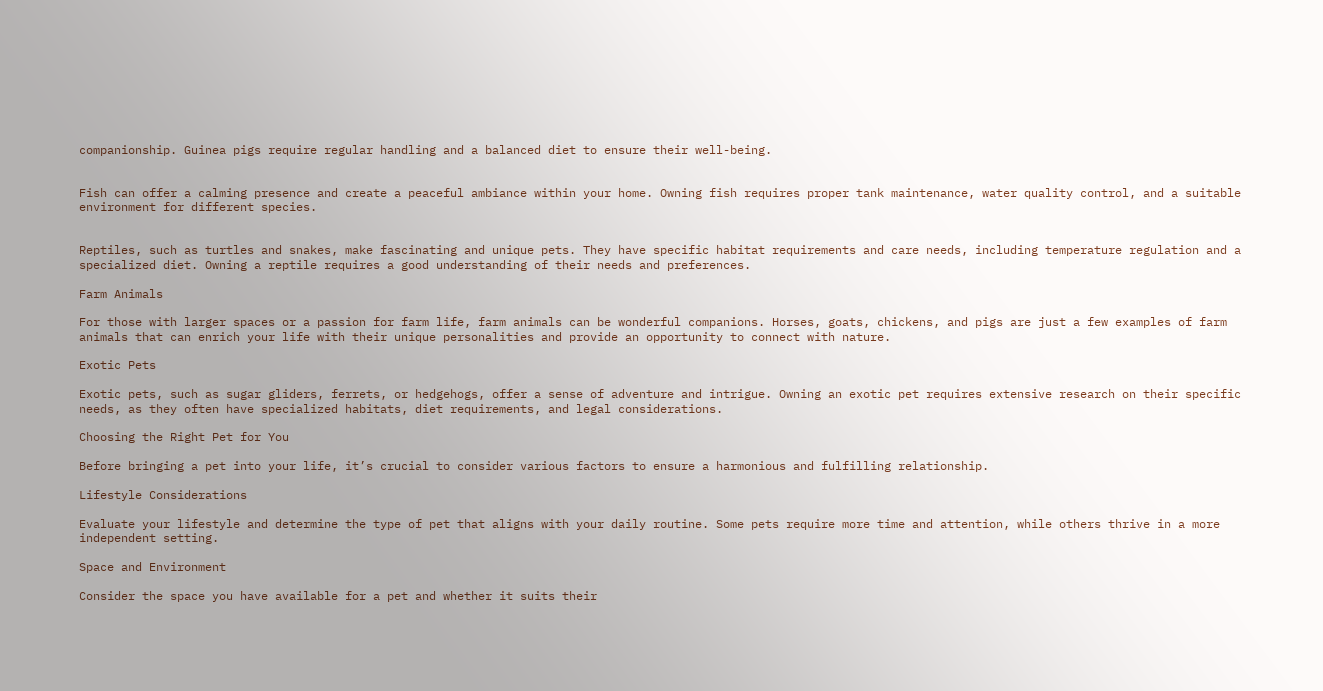companionship. Guinea pigs require regular handling and a balanced diet to ensure their well-being.


Fish can offer a calming presence and create a peaceful ambiance within your home. Owning fish requires proper tank maintenance, water quality control, and a suitable environment for different species.


Reptiles, such as turtles and snakes, make fascinating and unique pets. They have specific habitat requirements and care needs, including temperature regulation and a specialized diet. Owning a reptile requires a good understanding of their needs and preferences.

Farm Animals

For those with larger spaces or a passion for farm life, farm animals can be wonderful companions. Horses, goats, chickens, and pigs are just a few examples of farm animals that can enrich your life with their unique personalities and provide an opportunity to connect with nature.

Exotic Pets

Exotic pets, such as sugar gliders, ferrets, or hedgehogs, offer a sense of adventure and intrigue. Owning an exotic pet requires extensive research on their specific needs, as they often have specialized habitats, diet requirements, and legal considerations.

Choosing the Right Pet for You

Before bringing a pet into your life, it’s crucial to consider various factors to ensure a harmonious and fulfilling relationship.

Lifestyle Considerations

Evaluate your lifestyle and determine the type of pet that aligns with your daily routine. Some pets require more time and attention, while others thrive in a more independent setting.

Space and Environment

Consider the space you have available for a pet and whether it suits their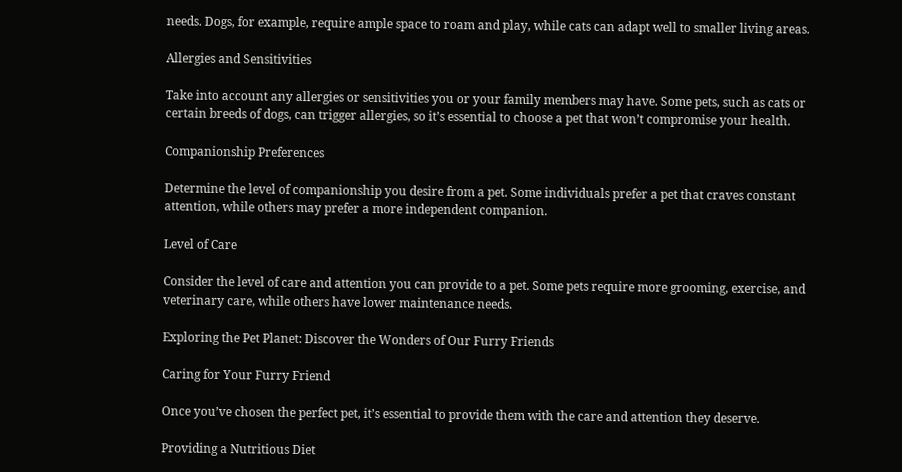needs. Dogs, for example, require ample space to roam and play, while cats can adapt well to smaller living areas.

Allergies and Sensitivities

Take into account any allergies or sensitivities you or your family members may have. Some pets, such as cats or certain breeds of dogs, can trigger allergies, so it’s essential to choose a pet that won’t compromise your health.

Companionship Preferences

Determine the level of companionship you desire from a pet. Some individuals prefer a pet that craves constant attention, while others may prefer a more independent companion.

Level of Care

Consider the level of care and attention you can provide to a pet. Some pets require more grooming, exercise, and veterinary care, while others have lower maintenance needs.

Exploring the Pet Planet: Discover the Wonders of Our Furry Friends

Caring for Your Furry Friend

Once you’ve chosen the perfect pet, it’s essential to provide them with the care and attention they deserve.

Providing a Nutritious Diet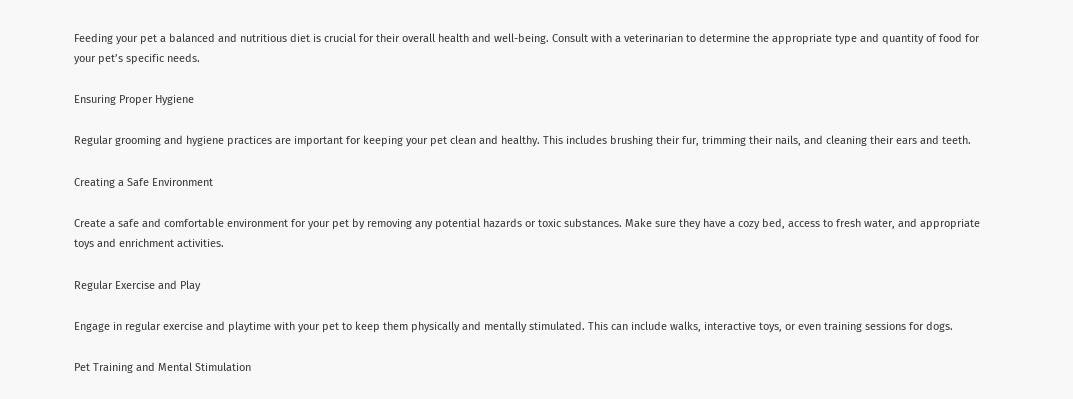Feeding your pet a balanced and nutritious diet is crucial for their overall health and well-being. Consult with a veterinarian to determine the appropriate type and quantity of food for your pet’s specific needs.

Ensuring Proper Hygiene

Regular grooming and hygiene practices are important for keeping your pet clean and healthy. This includes brushing their fur, trimming their nails, and cleaning their ears and teeth.

Creating a Safe Environment

Create a safe and comfortable environment for your pet by removing any potential hazards or toxic substances. Make sure they have a cozy bed, access to fresh water, and appropriate toys and enrichment activities.

Regular Exercise and Play

Engage in regular exercise and playtime with your pet to keep them physically and mentally stimulated. This can include walks, interactive toys, or even training sessions for dogs.

Pet Training and Mental Stimulation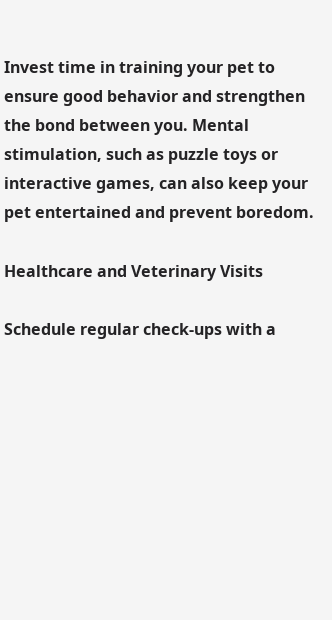Invest time in training your pet to ensure good behavior and strengthen the bond between you. Mental stimulation, such as puzzle toys or interactive games, can also keep your pet entertained and prevent boredom.

Healthcare and Veterinary Visits

Schedule regular check-ups with a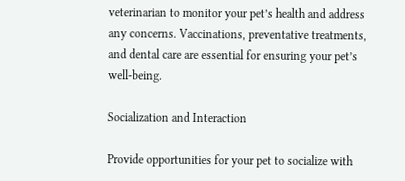veterinarian to monitor your pet’s health and address any concerns. Vaccinations, preventative treatments, and dental care are essential for ensuring your pet’s well-being.

Socialization and Interaction

Provide opportunities for your pet to socialize with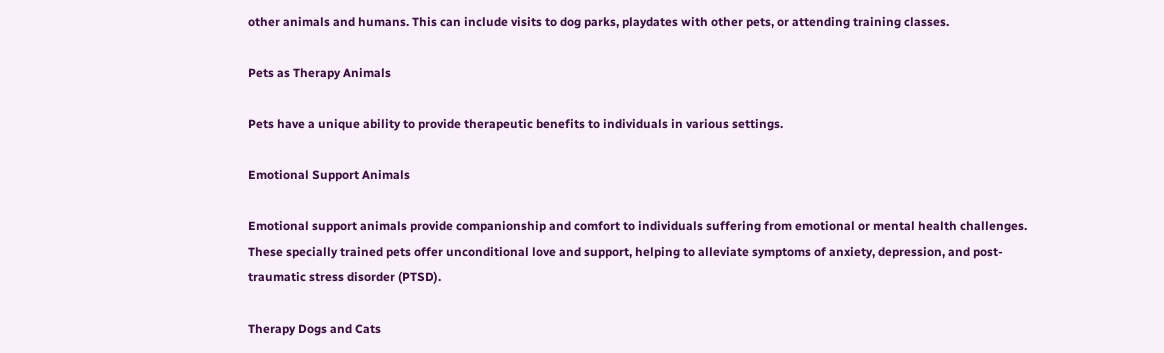other animals and humans. This can include visits to dog parks, playdates with other pets, or attending training classes.

Pets as Therapy Animals

Pets have a unique ability to provide therapeutic benefits to individuals in various settings.

Emotional Support Animals

Emotional support animals provide companionship and comfort to individuals suffering from emotional or mental health challenges. These specially trained pets offer unconditional love and support, helping to alleviate symptoms of anxiety, depression, and post-traumatic stress disorder (PTSD).

Therapy Dogs and Cats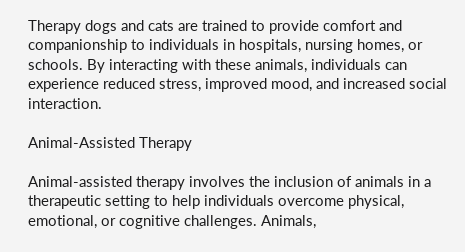Therapy dogs and cats are trained to provide comfort and companionship to individuals in hospitals, nursing homes, or schools. By interacting with these animals, individuals can experience reduced stress, improved mood, and increased social interaction.

Animal-Assisted Therapy

Animal-assisted therapy involves the inclusion of animals in a therapeutic setting to help individuals overcome physical, emotional, or cognitive challenges. Animals,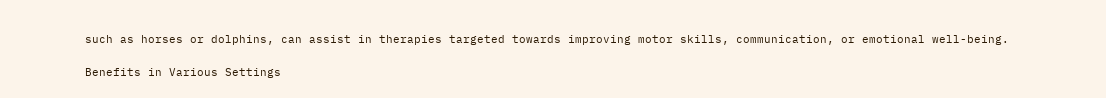such as horses or dolphins, can assist in therapies targeted towards improving motor skills, communication, or emotional well-being.

Benefits in Various Settings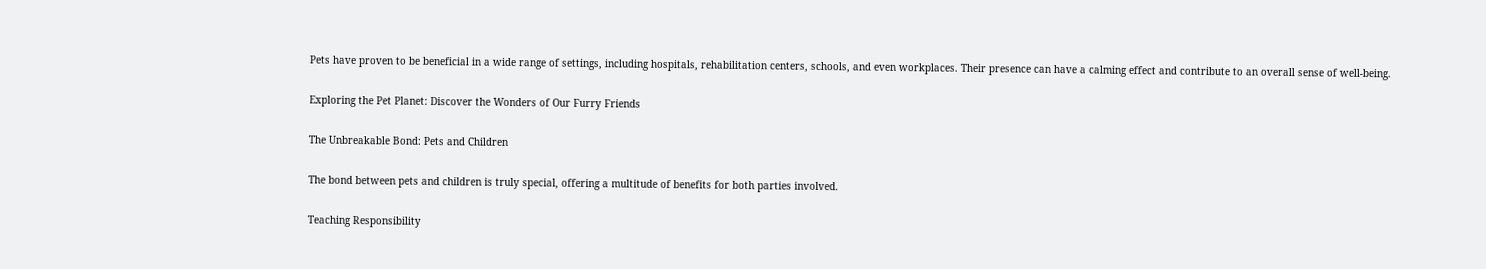Pets have proven to be beneficial in a wide range of settings, including hospitals, rehabilitation centers, schools, and even workplaces. Their presence can have a calming effect and contribute to an overall sense of well-being.

Exploring the Pet Planet: Discover the Wonders of Our Furry Friends

The Unbreakable Bond: Pets and Children

The bond between pets and children is truly special, offering a multitude of benefits for both parties involved.

Teaching Responsibility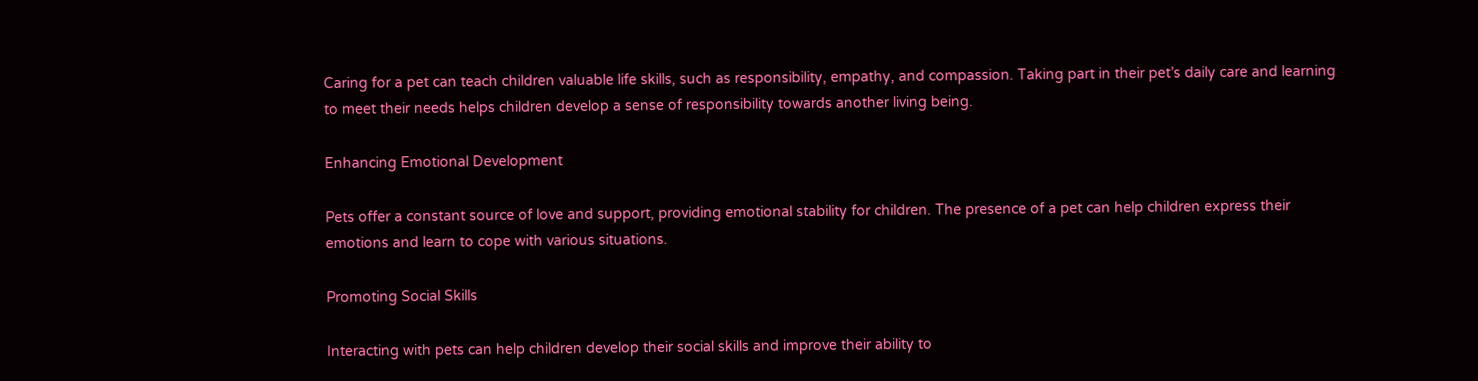Caring for a pet can teach children valuable life skills, such as responsibility, empathy, and compassion. Taking part in their pet’s daily care and learning to meet their needs helps children develop a sense of responsibility towards another living being.

Enhancing Emotional Development

Pets offer a constant source of love and support, providing emotional stability for children. The presence of a pet can help children express their emotions and learn to cope with various situations.

Promoting Social Skills

Interacting with pets can help children develop their social skills and improve their ability to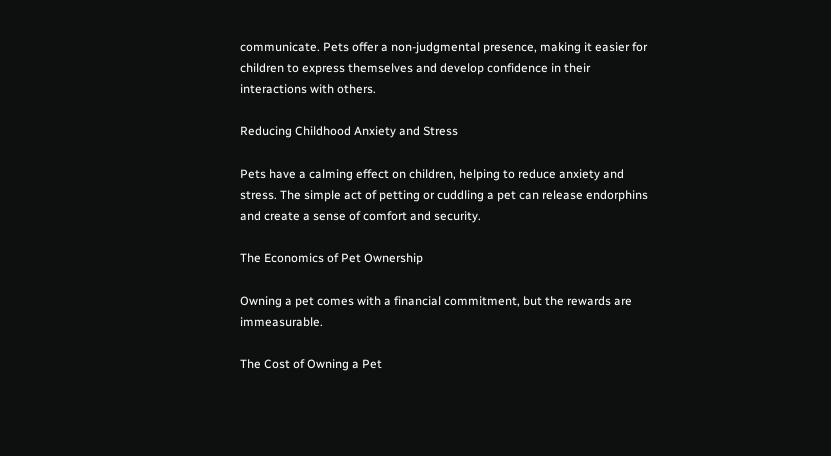communicate. Pets offer a non-judgmental presence, making it easier for children to express themselves and develop confidence in their interactions with others.

Reducing Childhood Anxiety and Stress

Pets have a calming effect on children, helping to reduce anxiety and stress. The simple act of petting or cuddling a pet can release endorphins and create a sense of comfort and security.

The Economics of Pet Ownership

Owning a pet comes with a financial commitment, but the rewards are immeasurable.

The Cost of Owning a Pet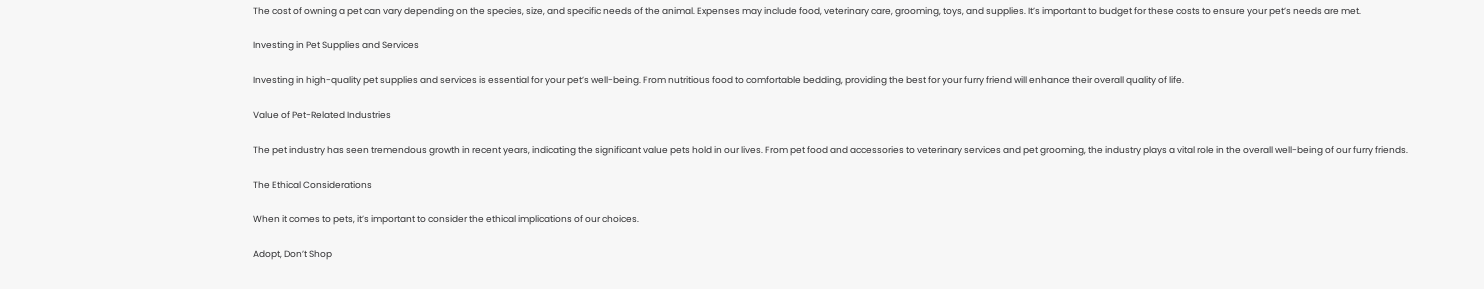The cost of owning a pet can vary depending on the species, size, and specific needs of the animal. Expenses may include food, veterinary care, grooming, toys, and supplies. It’s important to budget for these costs to ensure your pet’s needs are met.

Investing in Pet Supplies and Services

Investing in high-quality pet supplies and services is essential for your pet’s well-being. From nutritious food to comfortable bedding, providing the best for your furry friend will enhance their overall quality of life.

Value of Pet-Related Industries

The pet industry has seen tremendous growth in recent years, indicating the significant value pets hold in our lives. From pet food and accessories to veterinary services and pet grooming, the industry plays a vital role in the overall well-being of our furry friends.

The Ethical Considerations

When it comes to pets, it’s important to consider the ethical implications of our choices.

Adopt, Don’t Shop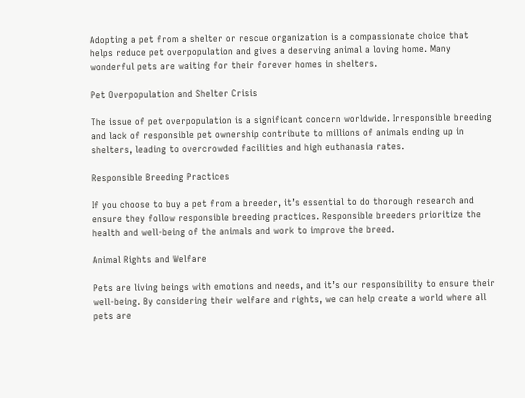Adopting a pet from a shelter or rescue organization is a compassionate choice that helps reduce pet overpopulation and gives a deserving animal a loving home. Many wonderful pets are waiting for their forever homes in shelters.

Pet Overpopulation and Shelter Crisis

The issue of pet overpopulation is a significant concern worldwide. Irresponsible breeding and lack of responsible pet ownership contribute to millions of animals ending up in shelters, leading to overcrowded facilities and high euthanasia rates.

Responsible Breeding Practices

If you choose to buy a pet from a breeder, it’s essential to do thorough research and ensure they follow responsible breeding practices. Responsible breeders prioritize the health and well-being of the animals and work to improve the breed.

Animal Rights and Welfare

Pets are living beings with emotions and needs, and it’s our responsibility to ensure their well-being. By considering their welfare and rights, we can help create a world where all pets are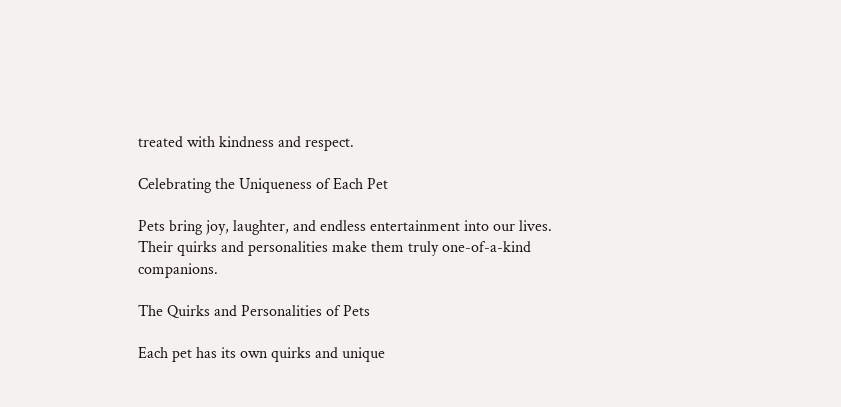treated with kindness and respect.

Celebrating the Uniqueness of Each Pet

Pets bring joy, laughter, and endless entertainment into our lives. Their quirks and personalities make them truly one-of-a-kind companions.

The Quirks and Personalities of Pets

Each pet has its own quirks and unique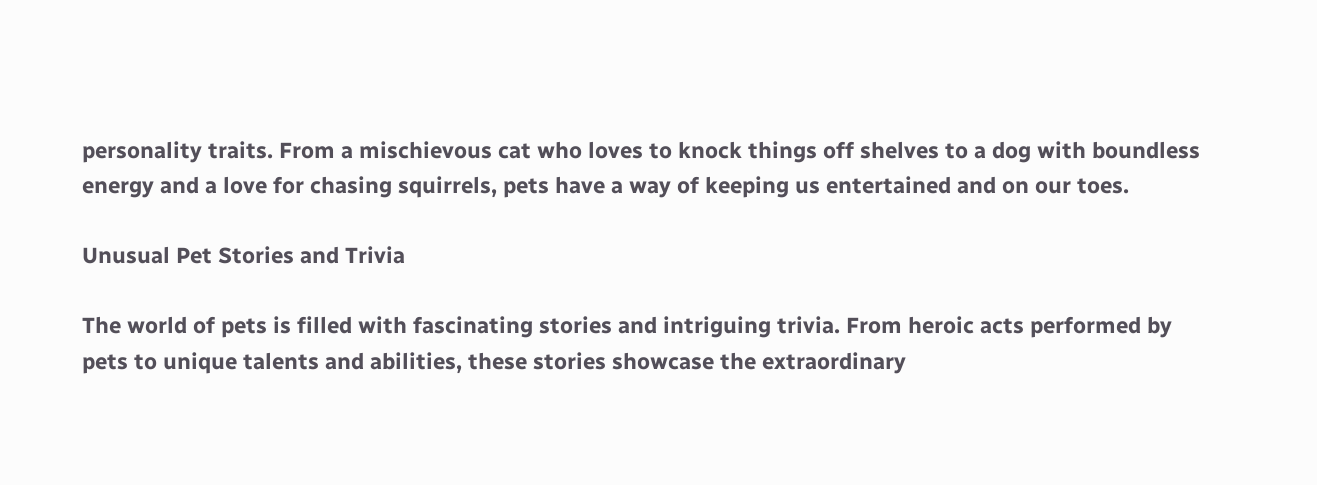personality traits. From a mischievous cat who loves to knock things off shelves to a dog with boundless energy and a love for chasing squirrels, pets have a way of keeping us entertained and on our toes.

Unusual Pet Stories and Trivia

The world of pets is filled with fascinating stories and intriguing trivia. From heroic acts performed by pets to unique talents and abilities, these stories showcase the extraordinary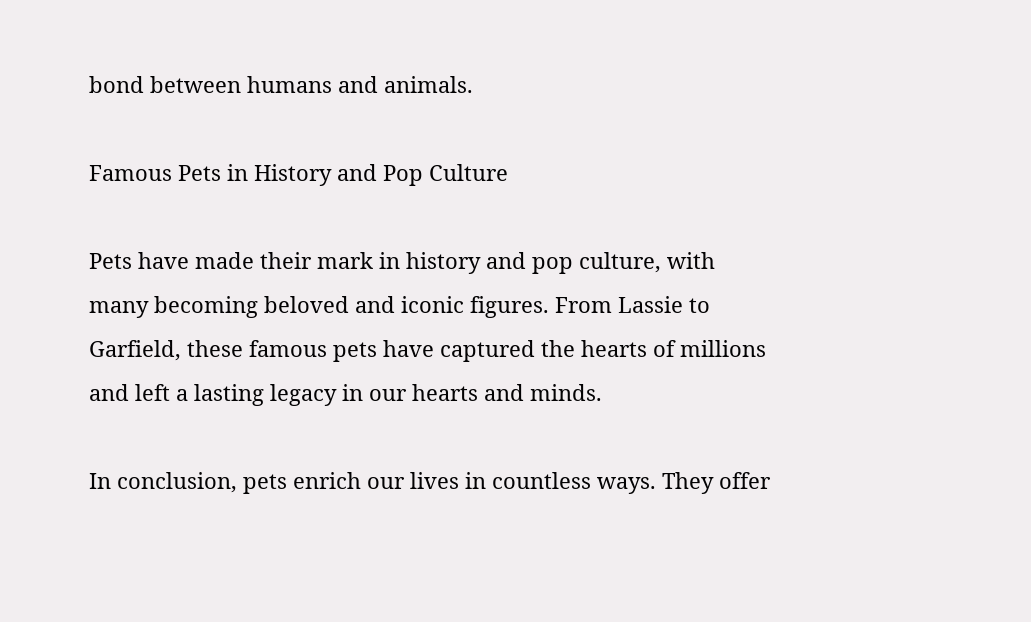bond between humans and animals.

Famous Pets in History and Pop Culture

Pets have made their mark in history and pop culture, with many becoming beloved and iconic figures. From Lassie to Garfield, these famous pets have captured the hearts of millions and left a lasting legacy in our hearts and minds.

In conclusion, pets enrich our lives in countless ways. They offer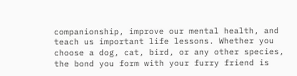companionship, improve our mental health, and teach us important life lessons. Whether you choose a dog, cat, bird, or any other species, the bond you form with your furry friend is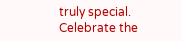truly special. Celebrate the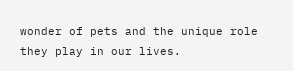wonder of pets and the unique role they play in our lives.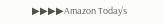▶▶▶▶Amazon Today’s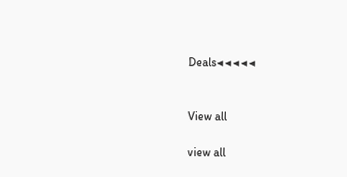Deals◀◀◀◀◀


View all

view all